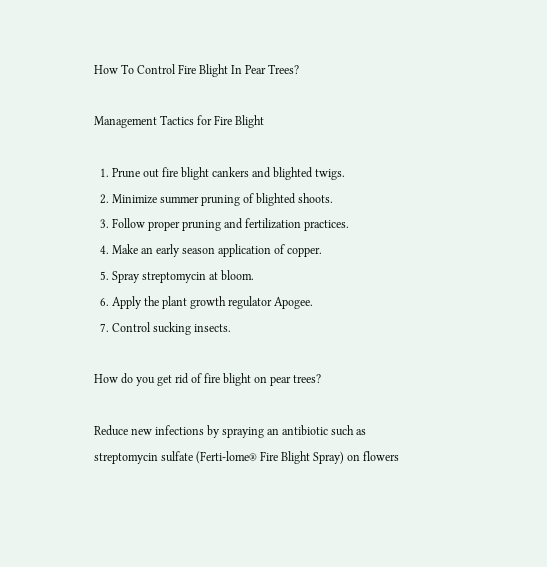How To Control Fire Blight In Pear Trees?

Management Tactics for Fire Blight

  1. Prune out fire blight cankers and blighted twigs.
  2. Minimize summer pruning of blighted shoots.
  3. Follow proper pruning and fertilization practices.
  4. Make an early season application of copper.
  5. Spray streptomycin at bloom.
  6. Apply the plant growth regulator Apogee.
  7. Control sucking insects.

How do you get rid of fire blight on pear trees?

Reduce new infections by spraying an antibiotic such as streptomycin sulfate (Ferti-lome® Fire Blight Spray) on flowers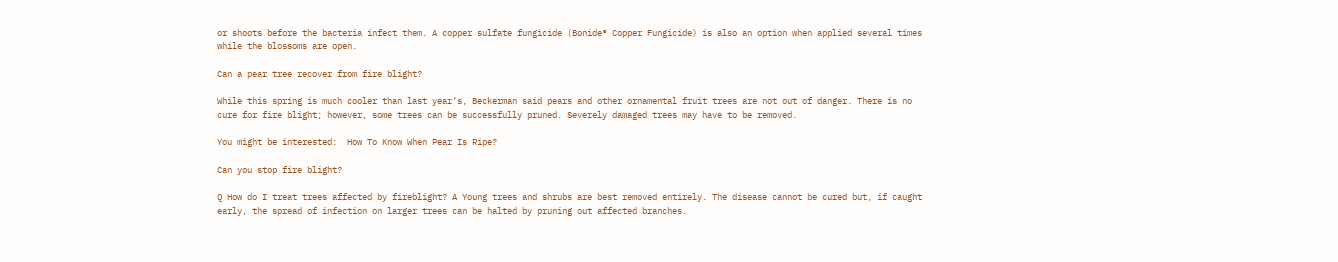or shoots before the bacteria infect them. A copper sulfate fungicide (Bonide® Copper Fungicide) is also an option when applied several times while the blossoms are open.

Can a pear tree recover from fire blight?

While this spring is much cooler than last year’s, Beckerman said pears and other ornamental fruit trees are not out of danger. There is no cure for fire blight; however, some trees can be successfully pruned. Severely damaged trees may have to be removed.

You might be interested:  How To Know When Pear Is Ripe?

Can you stop fire blight?

Q How do I treat trees affected by fireblight? A Young trees and shrubs are best removed entirely. The disease cannot be cured but, if caught early, the spread of infection on larger trees can be halted by pruning out affected branches.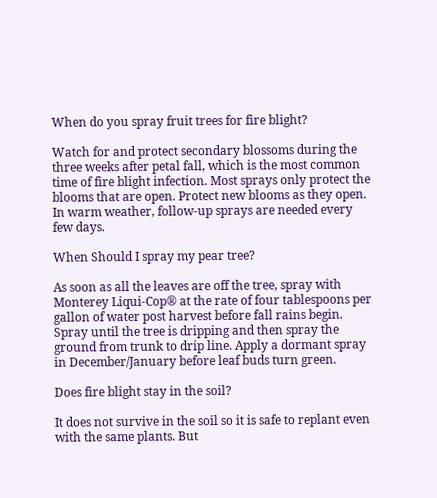When do you spray fruit trees for fire blight?

Watch for and protect secondary blossoms during the three weeks after petal fall, which is the most common time of fire blight infection. Most sprays only protect the blooms that are open. Protect new blooms as they open. In warm weather, follow-up sprays are needed every few days.

When Should I spray my pear tree?

As soon as all the leaves are off the tree, spray with Monterey Liqui-Cop® at the rate of four tablespoons per gallon of water post harvest before fall rains begin. Spray until the tree is dripping and then spray the ground from trunk to drip line. Apply a dormant spray in December/January before leaf buds turn green.

Does fire blight stay in the soil?

It does not survive in the soil so it is safe to replant even with the same plants. But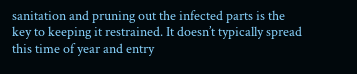sanitation and pruning out the infected parts is the key to keeping it restrained. It doesn’t typically spread this time of year and entry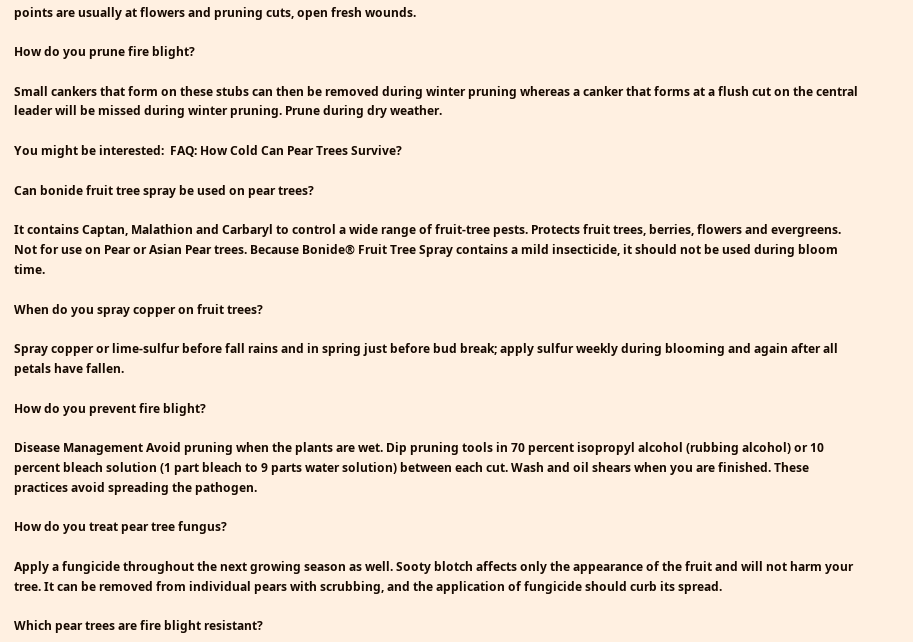points are usually at flowers and pruning cuts, open fresh wounds.

How do you prune fire blight?

Small cankers that form on these stubs can then be removed during winter pruning whereas a canker that forms at a flush cut on the central leader will be missed during winter pruning. Prune during dry weather.

You might be interested:  FAQ: How Cold Can Pear Trees Survive?

Can bonide fruit tree spray be used on pear trees?

It contains Captan, Malathion and Carbaryl to control a wide range of fruit-tree pests. Protects fruit trees, berries, flowers and evergreens. Not for use on Pear or Asian Pear trees. Because Bonide® Fruit Tree Spray contains a mild insecticide, it should not be used during bloom time.

When do you spray copper on fruit trees?

Spray copper or lime-sulfur before fall rains and in spring just before bud break; apply sulfur weekly during blooming and again after all petals have fallen.

How do you prevent fire blight?

Disease Management Avoid pruning when the plants are wet. Dip pruning tools in 70 percent isopropyl alcohol (rubbing alcohol) or 10 percent bleach solution (1 part bleach to 9 parts water solution) between each cut. Wash and oil shears when you are finished. These practices avoid spreading the pathogen.

How do you treat pear tree fungus?

Apply a fungicide throughout the next growing season as well. Sooty blotch affects only the appearance of the fruit and will not harm your tree. It can be removed from individual pears with scrubbing, and the application of fungicide should curb its spread.

Which pear trees are fire blight resistant?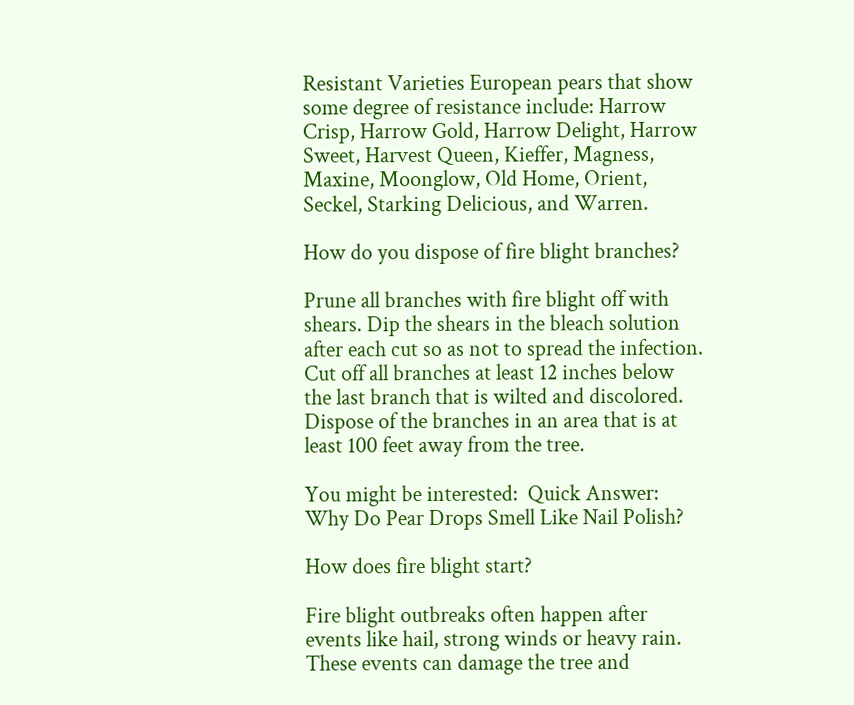Resistant Varieties European pears that show some degree of resistance include: Harrow Crisp, Harrow Gold, Harrow Delight, Harrow Sweet, Harvest Queen, Kieffer, Magness, Maxine, Moonglow, Old Home, Orient, Seckel, Starking Delicious, and Warren.

How do you dispose of fire blight branches?

Prune all branches with fire blight off with shears. Dip the shears in the bleach solution after each cut so as not to spread the infection. Cut off all branches at least 12 inches below the last branch that is wilted and discolored. Dispose of the branches in an area that is at least 100 feet away from the tree.

You might be interested:  Quick Answer: Why Do Pear Drops Smell Like Nail Polish?

How does fire blight start?

Fire blight outbreaks often happen after events like hail, strong winds or heavy rain. These events can damage the tree and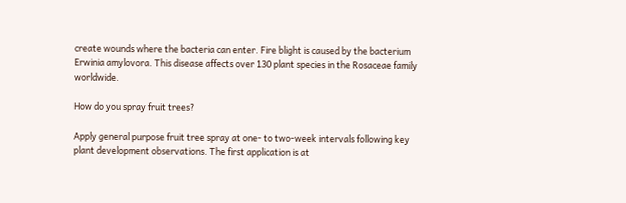create wounds where the bacteria can enter. Fire blight is caused by the bacterium Erwinia amylovora. This disease affects over 130 plant species in the Rosaceae family worldwide.

How do you spray fruit trees?

Apply general purpose fruit tree spray at one- to two-week intervals following key plant development observations. The first application is at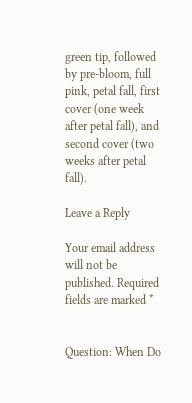green tip, followed by pre-bloom, full pink, petal fall, first cover (one week after petal fall), and second cover (two weeks after petal fall).

Leave a Reply

Your email address will not be published. Required fields are marked *


Question: When Do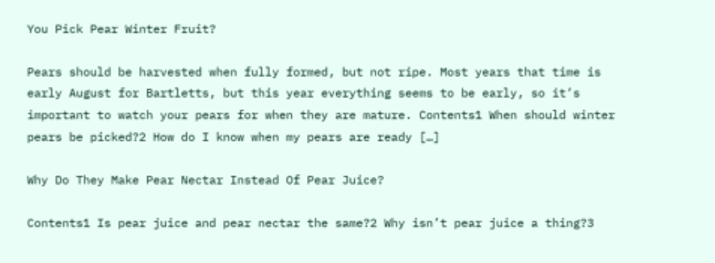You Pick Pear Winter Fruit?

Pears should be harvested when fully formed, but not ripe. Most years that time is early August for Bartletts, but this year everything seems to be early, so it’s important to watch your pears for when they are mature. Contents1 When should winter pears be picked?2 How do I know when my pears are ready […]

Why Do They Make Pear Nectar Instead Of Pear Juice?

Contents1 Is pear juice and pear nectar the same?2 Why isn’t pear juice a thing?3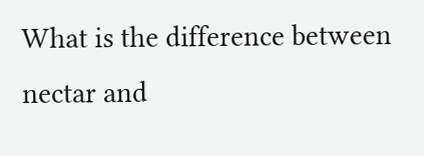What is the difference between nectar and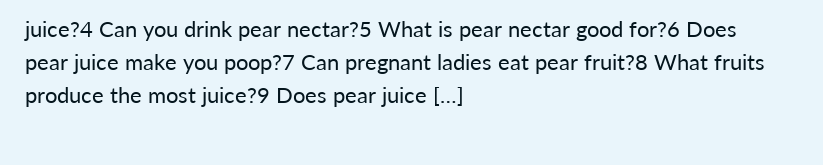juice?4 Can you drink pear nectar?5 What is pear nectar good for?6 Does pear juice make you poop?7 Can pregnant ladies eat pear fruit?8 What fruits produce the most juice?9 Does pear juice […]